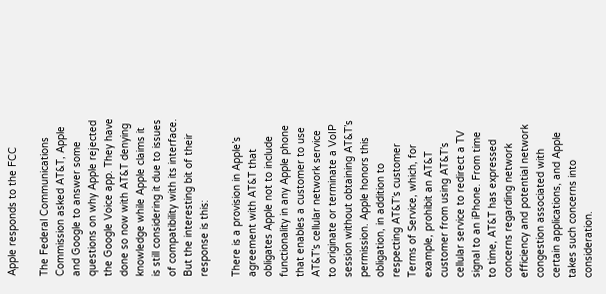Apple responds to the FCC

The Federal Communications Commission asked AT&T, Apple and Google to answer some questions on why Apple rejected the Google Voice app. They have done so now with AT&T denying knowledge while Apple claims it is still considering it due to issues of compatibility with its interface. But the interesting bit of their response is this:

There is a provision in Apple’s agreement with AT&T that obligates Apple not to include functionality in any Apple phone that enables a customer to use AT&T’s cellular network service to originate or terminate a VoIP session without obtaining AT&T’s permission. Apple honors this obligation, in addition to respecting AT&T’s customer Terms of Service, which, for example, prohibit an AT&T customer from using AT&T’s cellular service to redirect a TV signal to an iPhone. From time to time, AT&T has expressed concerns regarding network efficiency and potential network congestion associated with certain applications, and Apple takes such concerns into consideration.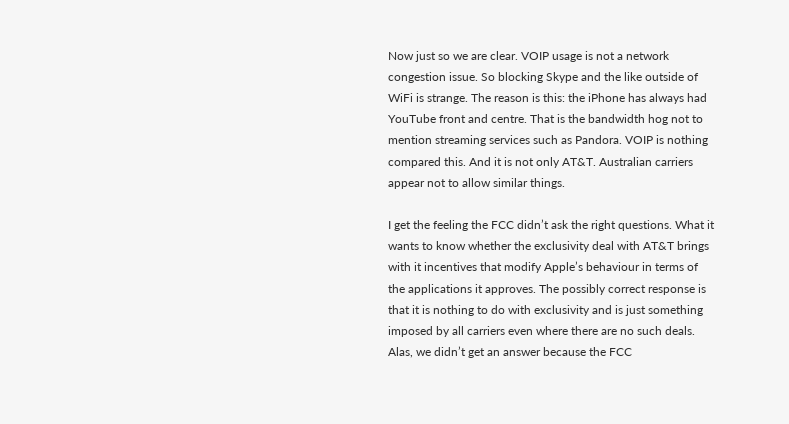Now just so we are clear. VOIP usage is not a network congestion issue. So blocking Skype and the like outside of WiFi is strange. The reason is this: the iPhone has always had YouTube front and centre. That is the bandwidth hog not to mention streaming services such as Pandora. VOIP is nothing compared this. And it is not only AT&T. Australian carriers appear not to allow similar things.

I get the feeling the FCC didn’t ask the right questions. What it wants to know whether the exclusivity deal with AT&T brings with it incentives that modify Apple’s behaviour in terms of the applications it approves. The possibly correct response is that it is nothing to do with exclusivity and is just something imposed by all carriers even where there are no such deals. Alas, we didn’t get an answer because the FCC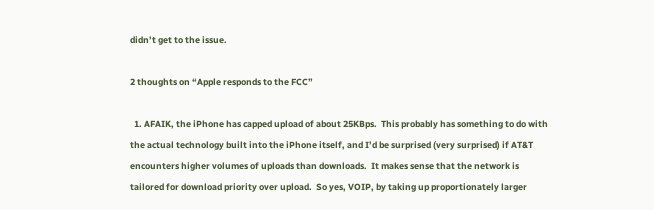didn’t get to the issue.

2 thoughts on “Apple responds to the FCC”

  1. AFAIK, the iPhone has capped upload of about 25KBps.  This probably has something to do with the actual technology built into the iPhone itself, and I’d be surprised (very surprised) if AT&T encounters higher volumes of uploads than downloads.  It makes sense that the network is tailored for download priority over upload.  So yes, VOIP, by taking up proportionately larger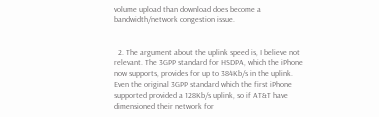volume upload than download does become a bandwidth/network congestion issue.


  2. The argument about the uplink speed is, I believe not relevant. The 3GPP standard for HSDPA, which the iPhone now supports, provides for up to 384Kb/s in the uplink.  Even the original 3GPP standard which the first iPhone supported provided a 128Kb/s uplink, so if AT&T have dimensioned their network for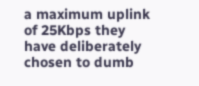a maximum uplink of 25Kbps they have deliberately chosen to dumb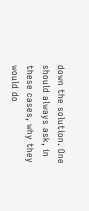down the solution. One should always ask, in these cases, why they would do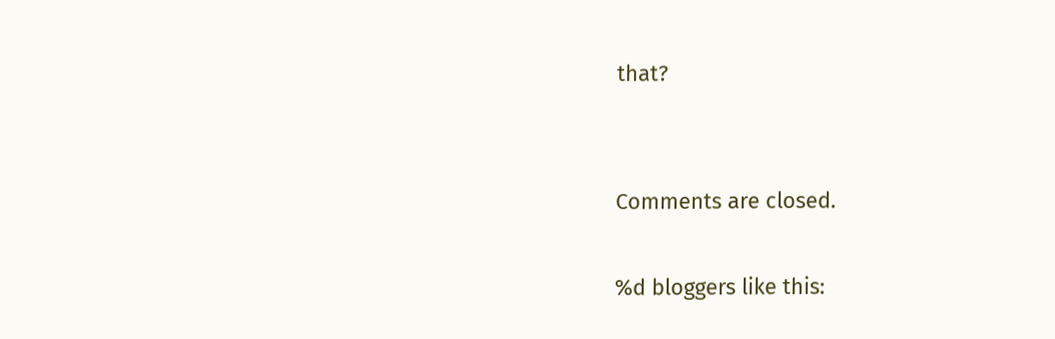that?


Comments are closed.

%d bloggers like this: